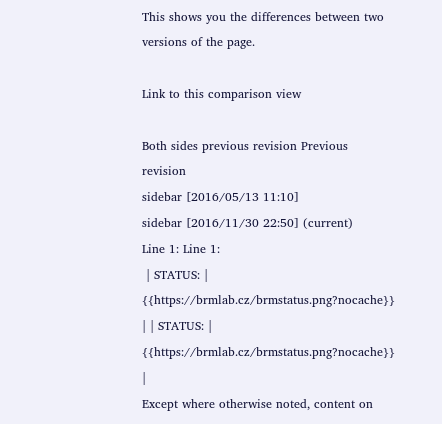This shows you the differences between two versions of the page.

Link to this comparison view

Both sides previous revision Previous revision
sidebar [2016/05/13 11:10]
sidebar [2016/11/30 22:50] (current)
Line 1: Line 1:
 | STATUS: | {{https://brmlab.cz/brmstatus.png?nocache}} | | STATUS: | {{https://brmlab.cz/brmstatus.png?nocache}} |
Except where otherwise noted, content on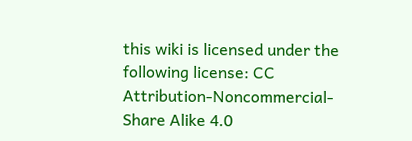this wiki is licensed under the following license: CC Attribution-Noncommercial-Share Alike 4.0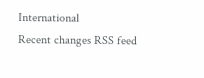International
Recent changes RSS feed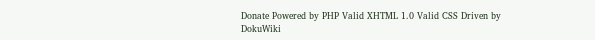Donate Powered by PHP Valid XHTML 1.0 Valid CSS Driven by DokuWiki